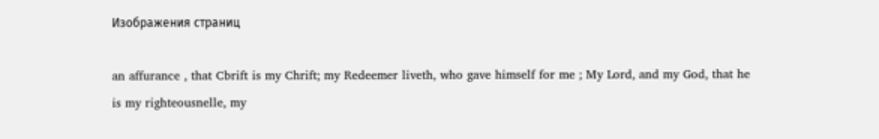Изображения страниц

an affurance , that Cbrift is my Chrift; my Redeemer liveth, who gave himself for me ; My Lord, and my God, that he is my righteousnelle, my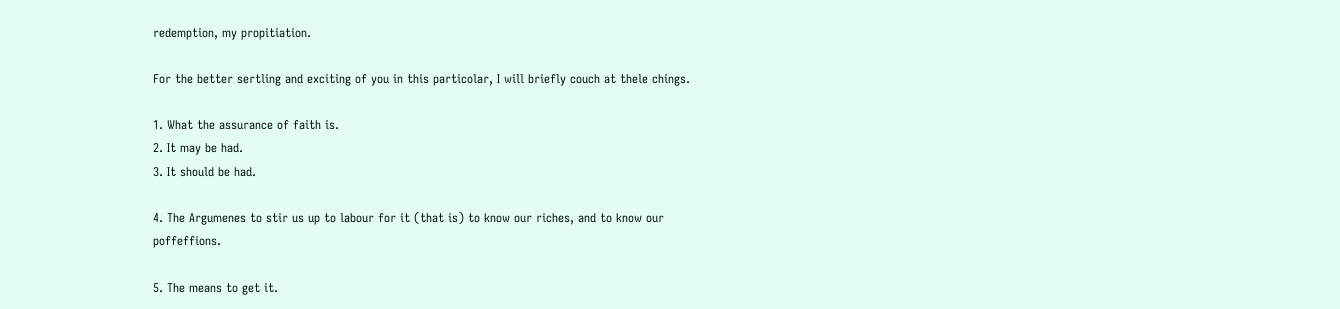redemption, my propitiation.

For the better sertling and exciting of you in this particolar, I will briefly couch at thele chings.

1. What the assurance of faith is.
2. It may be had.
3. It should be had.

4. The Argumenes to stir us up to labour for it (that is) to know our riches, and to know our poffeffions.

5. The means to get it.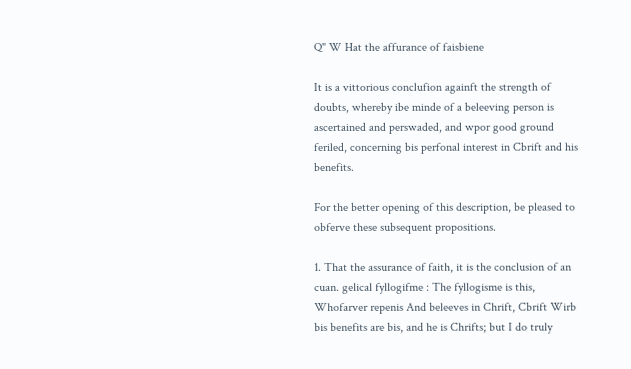Q" W Hat the affurance of faisbiene

It is a vittorious conclufion againft the strength of doubts, whereby ibe minde of a beleeving person is ascertained and perswaded, and wpor good ground feriled, concerning bis perfonal interest in Cbrift and his benefits.

For the better opening of this description, be pleased to obferve these subsequent propositions.

1. That the assurance of faith, it is the conclusion of an cuan. gelical fyllogifme : The fyllogisme is this, Whofarver repenis And beleeves in Chrift, Cbrift Wirb bis benefits are bis, and he is Chrifts; but I do truly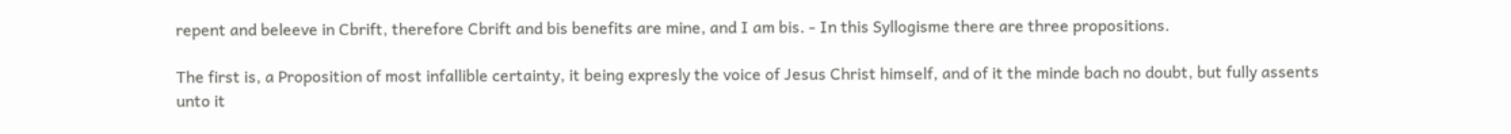repent and beleeve in Cbrift, therefore Cbrift and bis benefits are mine, and I am bis. - In this Syllogisme there are three propositions.

The first is, a Proposition of most infallible certainty, it being expresly the voice of Jesus Christ himself, and of it the minde bach no doubt, but fully assents unto it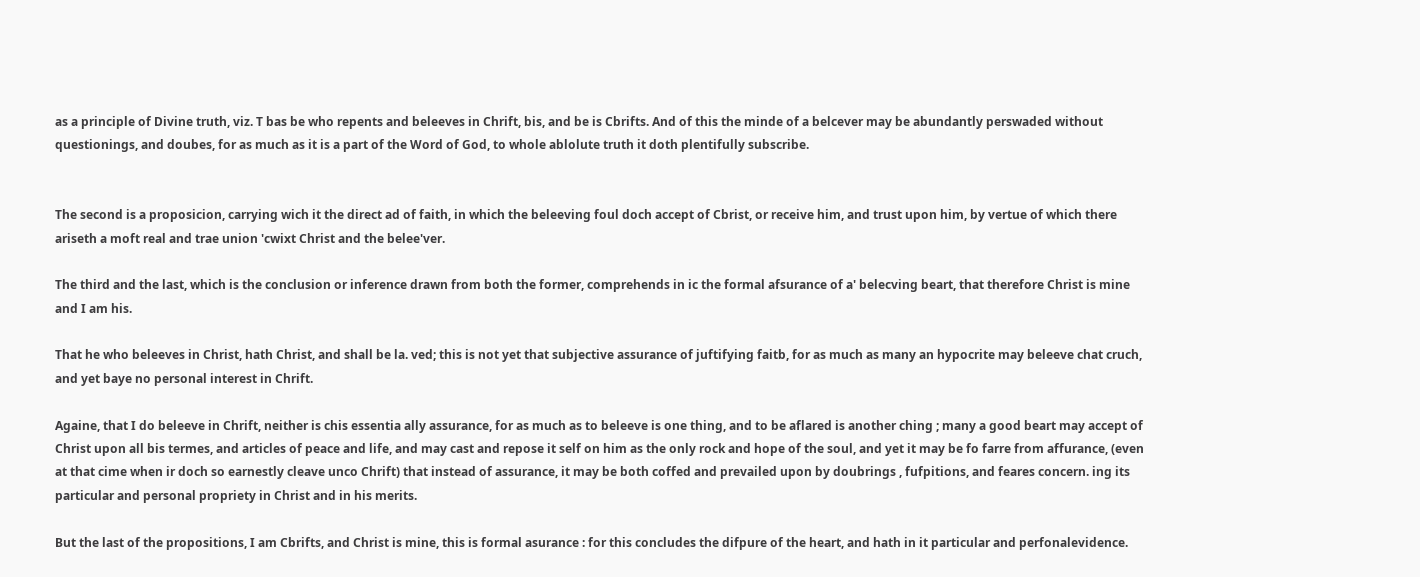as a principle of Divine truth, viz. T bas be who repents and beleeves in Chrift, bis, and be is Cbrifts. And of this the minde of a belcever may be abundantly perswaded without questionings, and doubes, for as much as it is a part of the Word of God, to whole ablolute truth it doth plentifully subscribe.


The second is a proposicion, carrying wich it the direct ad of faith, in which the beleeving foul doch accept of Cbrist, or receive him, and trust upon him, by vertue of which there ariseth a moft real and trae union 'cwixt Christ and the belee'ver.

The third and the last, which is the conclusion or inference drawn from both the former, comprehends in ic the formal afsurance of a' belecving beart, that therefore Christ is mine and I am his.

That he who beleeves in Christ, hath Christ, and shall be la. ved; this is not yet that subjective assurance of juftifying faitb, for as much as many an hypocrite may beleeve chat cruch, and yet baye no personal interest in Chrift.

Againe, that I do beleeve in Chrift, neither is chis essentia ally assurance, for as much as to beleeve is one thing, and to be aflared is another ching ; many a good beart may accept of Christ upon all bis termes, and articles of peace and life, and may cast and repose it self on him as the only rock and hope of the soul, and yet it may be fo farre from affurance, (even at that cime when ir doch so earnestly cleave unco Chrift) that instead of assurance, it may be both coffed and prevailed upon by doubrings , fufpitions, and feares concern. ing its particular and personal propriety in Christ and in his merits.

But the last of the propositions, I am Cbrifts, and Christ is mine, this is formal asurance : for this concludes the difpure of the heart, and hath in it particular and perfonalevidence.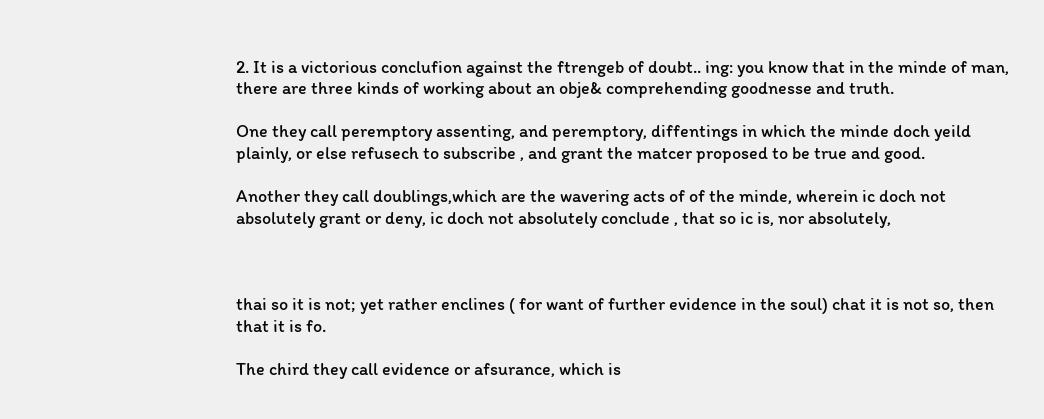2. It is a victorious conclufion against the ftrengeb of doubt.. ing: you know that in the minde of man, there are three kinds of working about an obje& comprehending goodnesse and truth.

One they call peremptory assenting, and peremptory, diffentings in which the minde doch yeild plainly, or else refusech to subscribe , and grant the matcer proposed to be true and good.

Another they call doublings,which are the wavering acts of of the minde, wherein ic doch not absolutely grant or deny, ic doch not absolutely conclude , that so ic is, nor absolutely,



thai so it is not; yet rather enclines ( for want of further evidence in the soul) chat it is not so, then that it is fo.

The chird they call evidence or afsurance, which is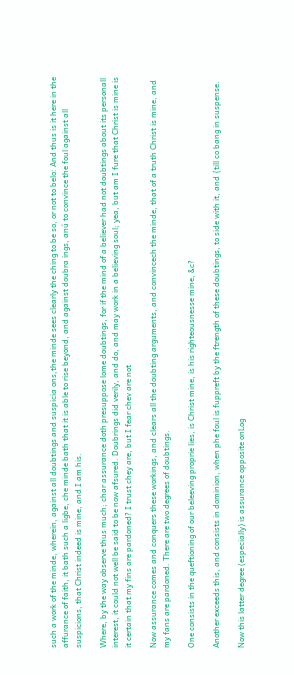such a work of the minde, wherein, against all doubtings and suspicia ons,the minde sees clearly the ching to be so, or not to belo: And thus is it here in the affurance of faith, it bath such a ligbe, che minde bath that it is able to rise beyond, and against doubra ings, anú to convince the foul against all suspicions, that Christ indeed is mine, and I am his.

Where, by the way observe thus much; char assurance doth presuppose lome doubtings, for if the mind of a believer had not doubtings about its personall interest, it could not well be said to be now afsured. Doubrings did verily, and do, and may work in a believing soul; yea, but am I fure that Christ is mine is it certain that my fins are pardoned? I trust chey are, but I fear chev are not

Now assurance comes and conquers these workings, and clears all the doubting arguments, and convincech the minde, that of a truth Christ is mine, and my fans are pardoned. There are two degrees of doubtings.

One consists in the queftioning of our beleeving proprie lies, is Christ mine, is his righteousnesse mine, &c?

Another exceeds this, and consists in dominion, when phe foul is fuppreft by the ftrength of these doubtings, to side with it, and {till co bang in suspense.

Now this latter degree (especially) is assurance opposite onLog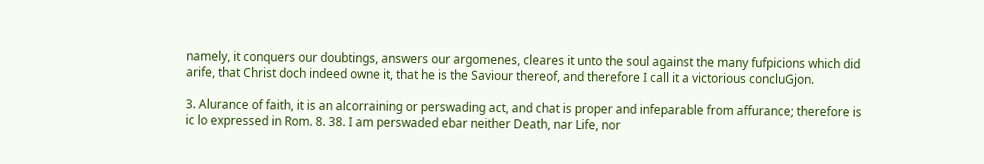namely, it conquers our doubtings, answers our argomenes, cleares it unto the soul against the many fufpicions which did arife, that Christ doch indeed owne it, that he is the Saviour thereof, and therefore I call it a victorious concluGjon.

3. Alurance of faith, it is an alcorraining or perswading act, and chat is proper and infeparable from affurance; therefore is ic lo expressed in Rom. 8. 38. I am perswaded ebar neither Death, nar Life, nor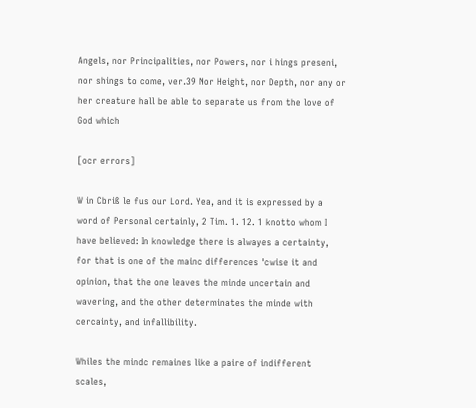Angels, nor Principalities, nor Powers, nor i hings preseni, nor shings to come, ver.39 Nor Height, nor Depth, nor any or her creature hall be able to separate us from the love of God which

[ocr errors]

W in Cbriß le fus our Lord. Yea, and it is expressed by a word of Personal certainly, 2 Tim. 1. 12. 1 knotto whom I have believed: In knowledge there is alwayes a certainty, for that is one of the mainc differences 'cwise it and opinion, that the one leaves the minde uncertain and wavering, and the other determinates the minde with cercainty, and infallibility.

Whiles the mindc remaines like a paire of indifferent scales,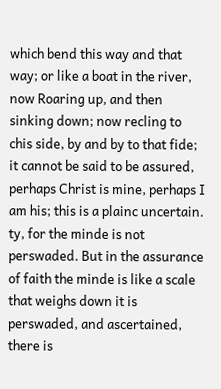which bend this way and that way; or like a boat in the river, now Roaring up, and then sinking down; now recling to chis side, by and by to that fide; it cannot be said to be assured, perhaps Christ is mine, perhaps I am his; this is a plainc uncertain. ty, for the minde is not perswaded. But in the assurance of faith the minde is like a scale that weighs down it is perswaded, and ascertained, there is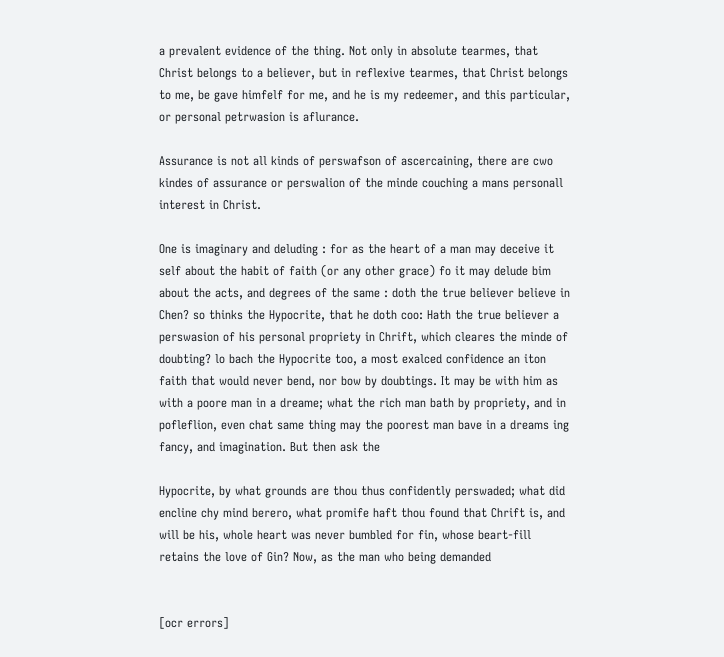a prevalent evidence of the thing. Not only in absolute tearmes, that Christ belongs to a believer, but in reflexive tearmes, that Christ belongs to me, be gave himfelf for me, and he is my redeemer, and this particular, or personal petrwasion is aflurance.

Assurance is not all kinds of perswafson of ascercaining, there are cwo kindes of assurance or perswalion of the minde couching a mans personall interest in Christ.

One is imaginary and deluding : for as the heart of a man may deceive it self about the habit of faith (or any other grace) fo it may delude bim about the acts, and degrees of the same : doth the true believer believe in Chen? so thinks the Hypocrite, that he doth coo: Hath the true believer a perswasion of his personal propriety in Chrift, which cleares the minde of doubting? lo bach the Hypocrite too, a most exalced confidence an iton faith that would never bend, nor bow by doubtings. It may be with him as with a poore man in a dreame; what the rich man bath by propriety, and in pofleflion, even chat same thing may the poorest man bave in a dreams ing fancy, and imagination. But then ask the

Hypocrite, by what grounds are thou thus confidently perswaded; what did encline chy mind berero, what promife haft thou found that Chrift is, and will be his, whole heart was never bumbled for fin, whose beart-fill retains the love of Gin? Now, as the man who being demanded


[ocr errors]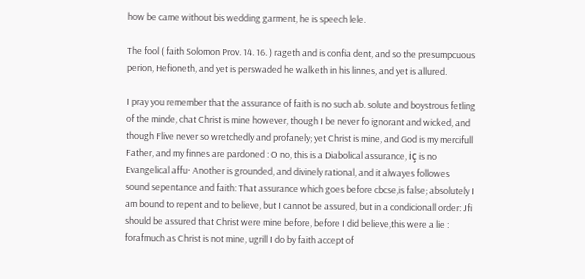how be came without bis wedding garment, he is speech lele.

The fool ( faith Solomon Prov. 14. 16. ) rageth and is confia dent, and so the presumpcuous perion, Hefioneth, and yet is perswaded he walketh in his linnes, and yet is allured.

I pray you remember that the assurance of faith is no such ab. solute and boystrous fetling of the minde, chat Christ is mine however, though I be never fo ignorant and wicked, and though Flive never so wretchedly and profanely; yet Christ is mine, and God is my mercifull Father, and my finnes are pardoned : O no, this is a Diabolical assurance, iç is no Evangelical affu· Another is grounded, and divinely rational, and it alwayes followes sound sepentance and faith: That assurance which goes before cbcse,is false; absolutely I am bound to repent and to believe, but I cannot be assured, but in a condicionall order: Jfi should be assured that Christ were mine before, before I did believe,this were a lie : forafmuch as Christ is not mine, ugrill I do by faith accept of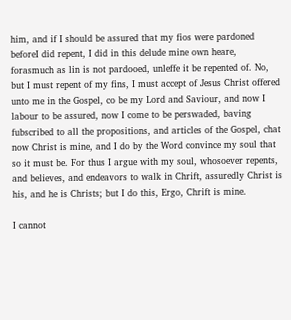him, and if I should be assured that my fios were pardoned beforeI did repent, I did in this delude mine own heare, forasmuch as lin is not pardooed, unleffe it be repented of. No, but I must repent of my fins, I must accept of Jesus Christ offered unto me in the Gospel, co be my Lord and Saviour, and now I labour to be assured, now I come to be perswaded, baving fubscribed to all the propositions, and articles of the Gospel, chat now Christ is mine, and I do by the Word convince my soul that so it must be. For thus I argue with my soul, whosoever repents, and believes, and endeavors to walk in Chrift, assuredly Christ is his, and he is Christs; but I do this, Ergo, Chrift is mine.

I cannot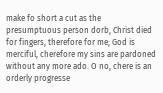make fo short a cut as the presumptuous person dorb, Christ died for fingers, therefore for me; God is merciful, cherefore my sins are pardoned without any more ado. O no, chere is an orderly progresse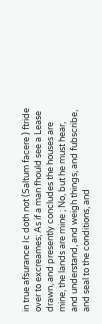in true afsurance Ic doth not (Saltum facere ) ftride over to excreames; As if a man fhould see a Lease drawn, and presently concludes the houses are mine, the lands are mine ; No, but he must hear, and understand, and weigh things, and fubscribe, and seal to the conditions, and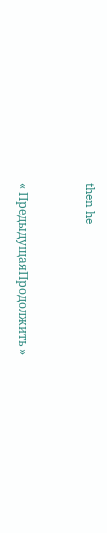then he


« ПредыдущаяПродолжить »